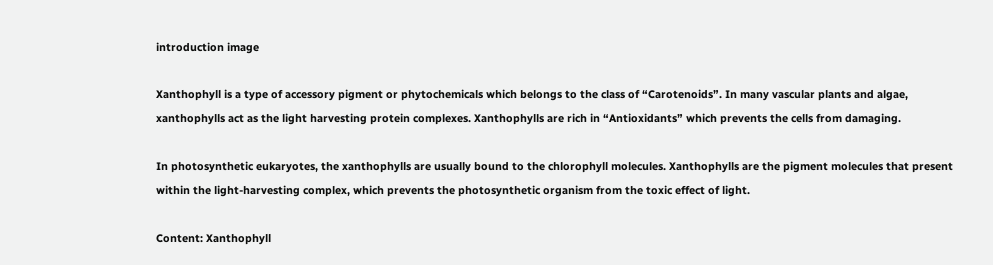introduction image

Xanthophyll is a type of accessory pigment or phytochemicals which belongs to the class of “Carotenoids”. In many vascular plants and algae, xanthophylls act as the light harvesting protein complexes. Xanthophylls are rich in “Antioxidants” which prevents the cells from damaging.

In photosynthetic eukaryotes, the xanthophylls are usually bound to the chlorophyll molecules. Xanthophylls are the pigment molecules that present within the light-harvesting complex, which prevents the photosynthetic organism from the toxic effect of light.

Content: Xanthophyll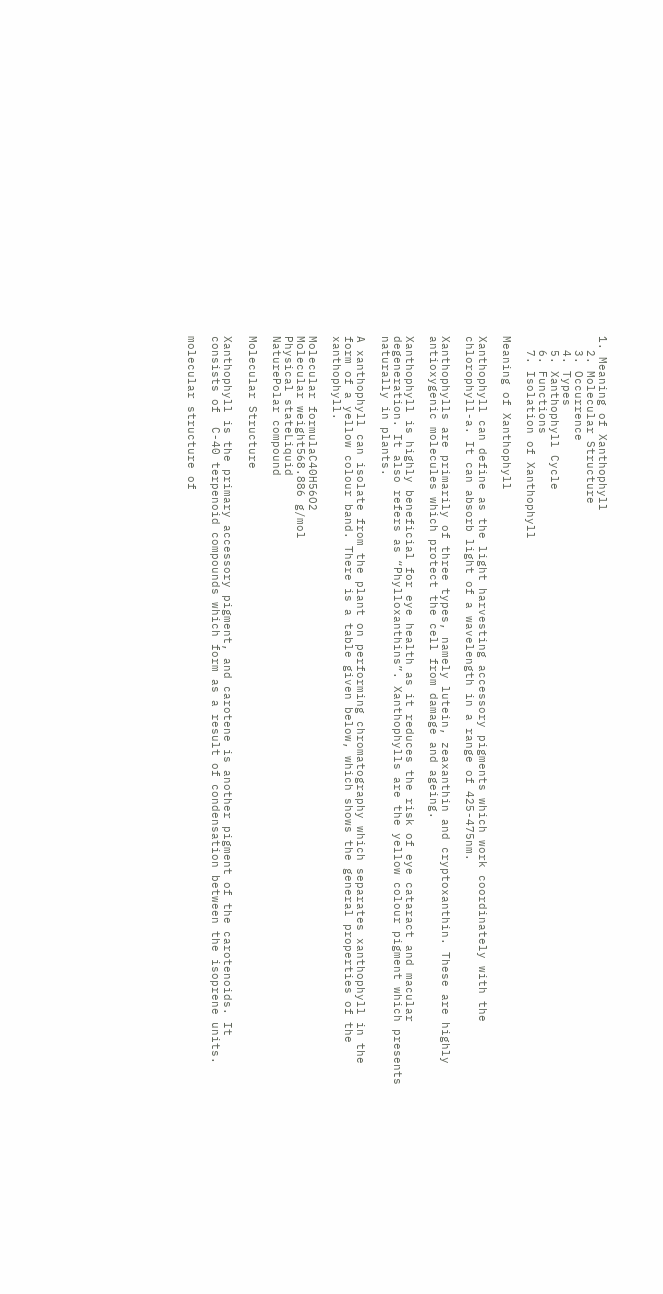1. Meaning of Xanthophyll
  2. Molecular Structure
  3. Occurrence
  4. Types
  5. Xanthophyll Cycle
  6. Functions
  7. Isolation of Xanthophyll

Meaning of Xanthophyll

Xanthophyll can define as the light harvesting accessory pigments which work coordinately with the chlorophyll-a. It can absorb light of a wavelength in a range of 425-475nm.

Xanthophylls are primarily of three types, namely lutein, zeaxanthin and cryptoxanthin. These are highly antioxygenic molecules which protect the cell from damage and ageing.

Xanthophyll is highly beneficial for eye health as it reduces the risk of eye cataract and macular degeneration. It also refers as “Phylloxanthins”. Xanthophylls are the yellow colour pigment which presents naturally in plants.

A xanthophyll can isolate from the plant on performing chromatography which separates xanthophyll in the form of a yellow colour band. There is a table given below, which shows the general properties of the xanthophyll.

Molecular formulaC40H56O2
Molecular weight568.886 g/mol
Physical stateLiquid
NaturePolar compound

Molecular Structure

Xanthophyll is the primary accessory pigment, and carotene is another pigment of the carotenoids. It consists of  C-40 terpenoid compounds which form as a result of condensation between the isoprene units.

molecular structure of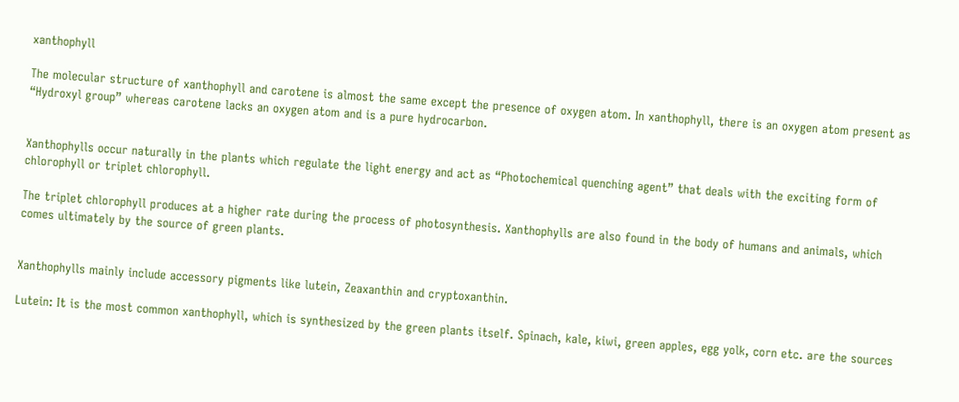xanthophyll

The molecular structure of xanthophyll and carotene is almost the same except the presence of oxygen atom. In xanthophyll, there is an oxygen atom present as “Hydroxyl group” whereas carotene lacks an oxygen atom and is a pure hydrocarbon.


Xanthophylls occur naturally in the plants which regulate the light energy and act as “Photochemical quenching agent” that deals with the exciting form of chlorophyll or triplet chlorophyll.

The triplet chlorophyll produces at a higher rate during the process of photosynthesis. Xanthophylls are also found in the body of humans and animals, which comes ultimately by the source of green plants.


Xanthophylls mainly include accessory pigments like lutein, Zeaxanthin and cryptoxanthin.

Lutein: It is the most common xanthophyll, which is synthesized by the green plants itself. Spinach, kale, kiwi, green apples, egg yolk, corn etc. are the sources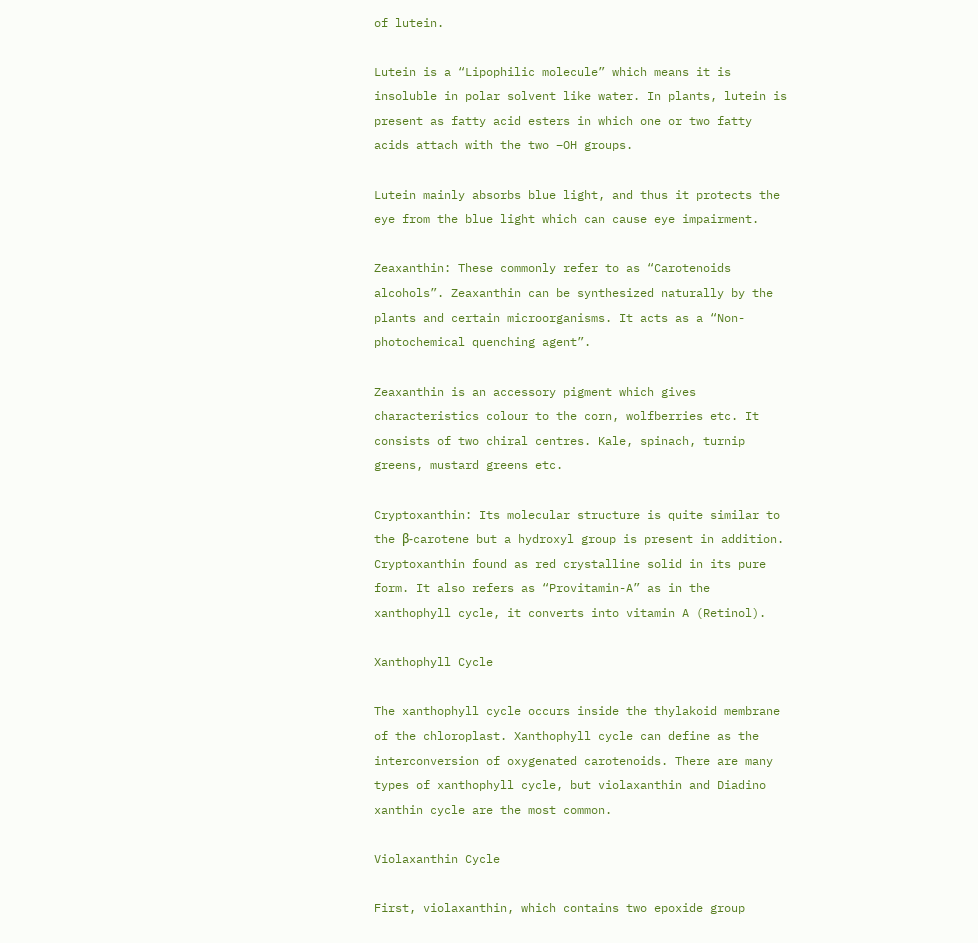of lutein.

Lutein is a “Lipophilic molecule” which means it is insoluble in polar solvent like water. In plants, lutein is present as fatty acid esters in which one or two fatty acids attach with the two –OH groups.

Lutein mainly absorbs blue light, and thus it protects the eye from the blue light which can cause eye impairment.

Zeaxanthin: These commonly refer to as “Carotenoids alcohols”. Zeaxanthin can be synthesized naturally by the plants and certain microorganisms. It acts as a “Non-photochemical quenching agent”.

Zeaxanthin is an accessory pigment which gives characteristics colour to the corn, wolfberries etc. It consists of two chiral centres. Kale, spinach, turnip greens, mustard greens etc.

Cryptoxanthin: Its molecular structure is quite similar to the β-carotene but a hydroxyl group is present in addition. Cryptoxanthin found as red crystalline solid in its pure form. It also refers as “Provitamin-A” as in the xanthophyll cycle, it converts into vitamin A (Retinol).

Xanthophyll Cycle

The xanthophyll cycle occurs inside the thylakoid membrane of the chloroplast. Xanthophyll cycle can define as the interconversion of oxygenated carotenoids. There are many types of xanthophyll cycle, but violaxanthin and Diadino xanthin cycle are the most common.

Violaxanthin Cycle

First, violaxanthin, which contains two epoxide group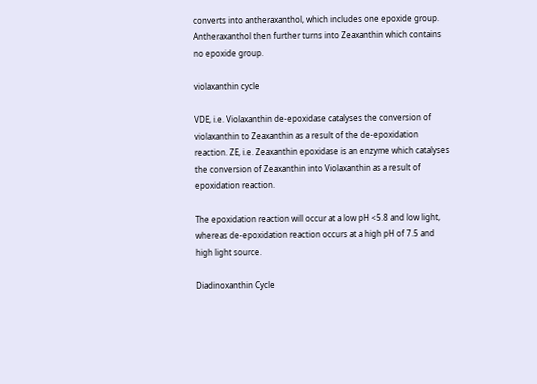converts into antheraxanthol, which includes one epoxide group. Antheraxanthol then further turns into Zeaxanthin which contains no epoxide group.

violaxanthin cycle

VDE, i.e. Violaxanthin de-epoxidase catalyses the conversion of violaxanthin to Zeaxanthin as a result of the de-epoxidation reaction. ZE, i.e. Zeaxanthin epoxidase is an enzyme which catalyses the conversion of Zeaxanthin into Violaxanthin as a result of epoxidation reaction.

The epoxidation reaction will occur at a low pH <5.8 and low light, whereas de-epoxidation reaction occurs at a high pH of 7.5 and high light source.

Diadinoxanthin Cycle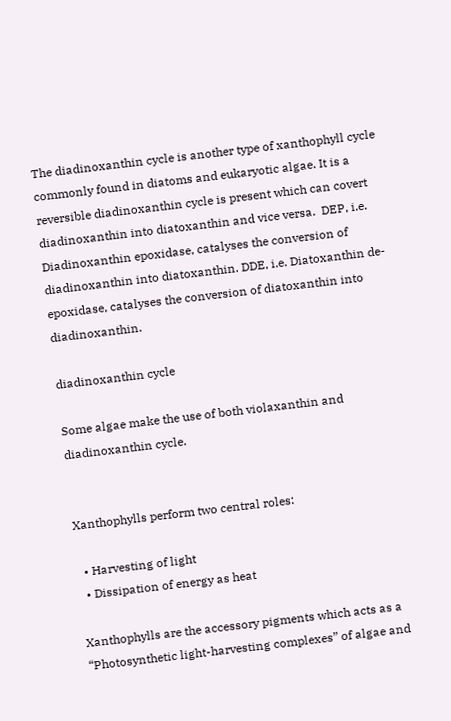The diadinoxanthin cycle is another type of xanthophyll cycle commonly found in diatoms and eukaryotic algae. It is a reversible diadinoxanthin cycle is present which can covert diadinoxanthin into diatoxanthin and vice versa.  DEP, i.e. Diadinoxanthin epoxidase, catalyses the conversion of diadinoxanthin into diatoxanthin. DDE, i.e. Diatoxanthin de-epoxidase, catalyses the conversion of diatoxanthin into diadinoxanthin.

diadinoxanthin cycle

Some algae make the use of both violaxanthin and diadinoxanthin cycle.


Xanthophylls perform two central roles:

  • Harvesting of light
  • Dissipation of energy as heat

Xanthophylls are the accessory pigments which acts as a “Photosynthetic light-harvesting complexes” of algae and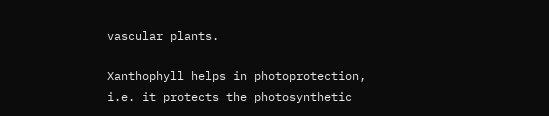vascular plants.

Xanthophyll helps in photoprotection, i.e. it protects the photosynthetic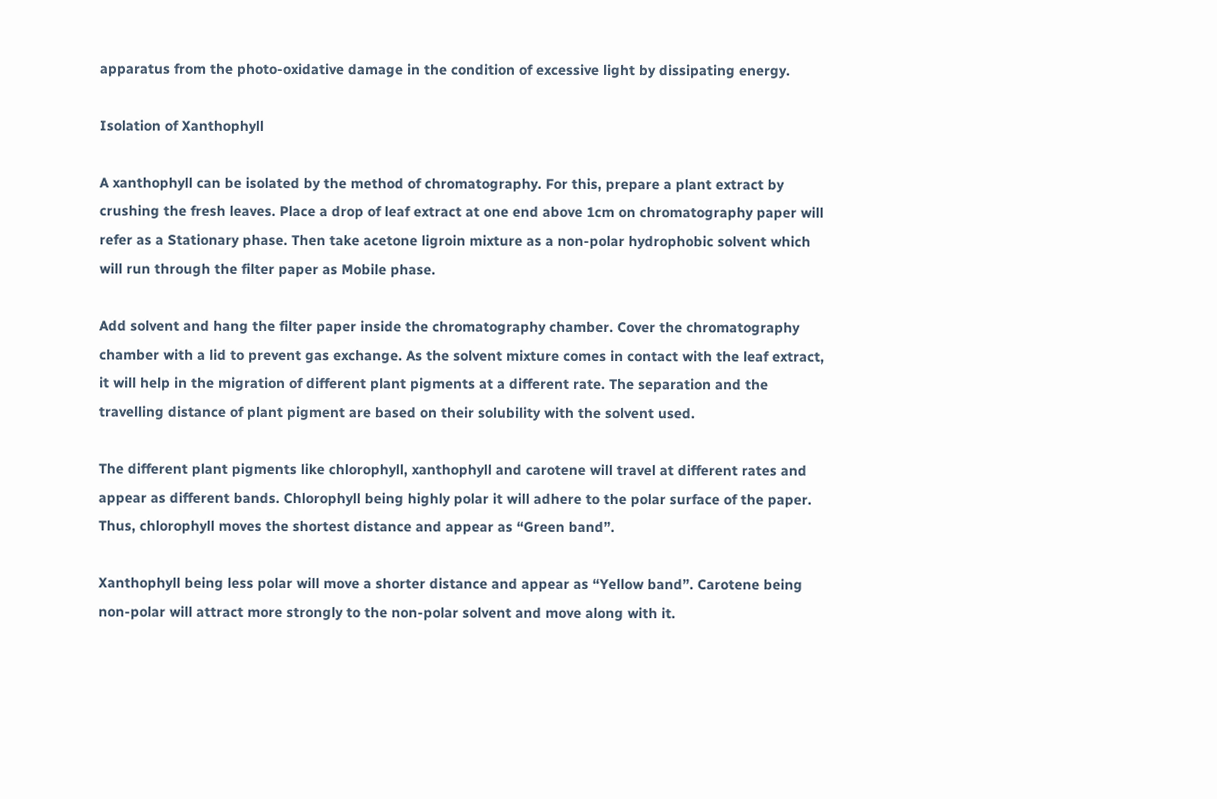apparatus from the photo-oxidative damage in the condition of excessive light by dissipating energy.

Isolation of Xanthophyll

A xanthophyll can be isolated by the method of chromatography. For this, prepare a plant extract by crushing the fresh leaves. Place a drop of leaf extract at one end above 1cm on chromatography paper will refer as a Stationary phase. Then take acetone ligroin mixture as a non-polar hydrophobic solvent which will run through the filter paper as Mobile phase.

Add solvent and hang the filter paper inside the chromatography chamber. Cover the chromatography chamber with a lid to prevent gas exchange. As the solvent mixture comes in contact with the leaf extract, it will help in the migration of different plant pigments at a different rate. The separation and the travelling distance of plant pigment are based on their solubility with the solvent used.

The different plant pigments like chlorophyll, xanthophyll and carotene will travel at different rates and appear as different bands. Chlorophyll being highly polar it will adhere to the polar surface of the paper. Thus, chlorophyll moves the shortest distance and appear as “Green band”.

Xanthophyll being less polar will move a shorter distance and appear as “Yellow band”. Carotene being non-polar will attract more strongly to the non-polar solvent and move along with it.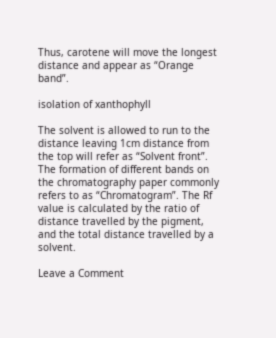Thus, carotene will move the longest distance and appear as “Orange band”.

isolation of xanthophyll

The solvent is allowed to run to the distance leaving 1cm distance from the top will refer as “Solvent front”. The formation of different bands on the chromatography paper commonly refers to as “Chromatogram”. The Rf value is calculated by the ratio of distance travelled by the pigment, and the total distance travelled by a solvent.

Leave a Comment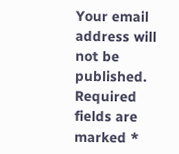Your email address will not be published. Required fields are marked *